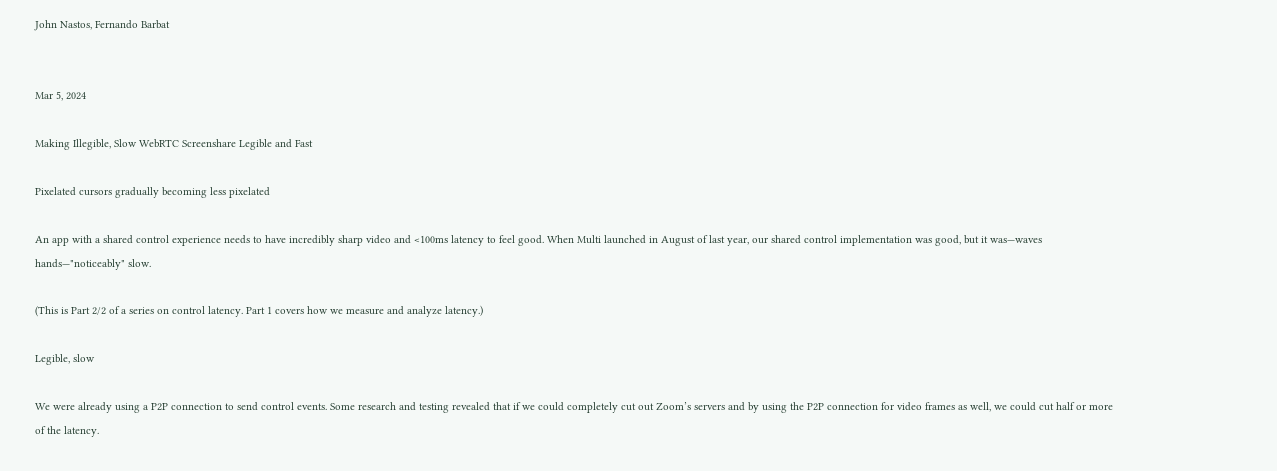John Nastos, Fernando Barbat


Mar 5, 2024

Making Illegible, Slow WebRTC Screenshare Legible and Fast

Pixelated cursors gradually becoming less pixelated

An app with a shared control experience needs to have incredibly sharp video and <100ms latency to feel good. When Multi launched in August of last year, our shared control implementation was good, but it was—waves hands—"noticeably" slow.

(This is Part 2/2 of a series on control latency. Part 1 covers how we measure and analyze latency.)

Legible, slow

We were already using a P2P connection to send control events. Some research and testing revealed that if we could completely cut out Zoom’s servers and by using the P2P connection for video frames as well, we could cut half or more of the latency.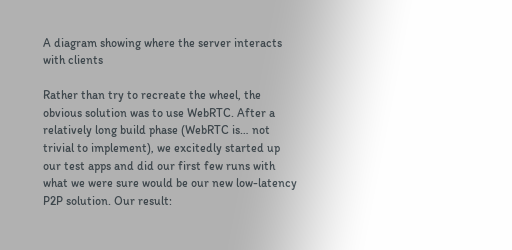A diagram showing where the server interacts with clients

Rather than try to recreate the wheel, the obvious solution was to use WebRTC. After a relatively long build phase (WebRTC is… not trivial to implement), we excitedly started up our test apps and did our first few runs with what we were sure would be our new low-latency P2P solution. Our result: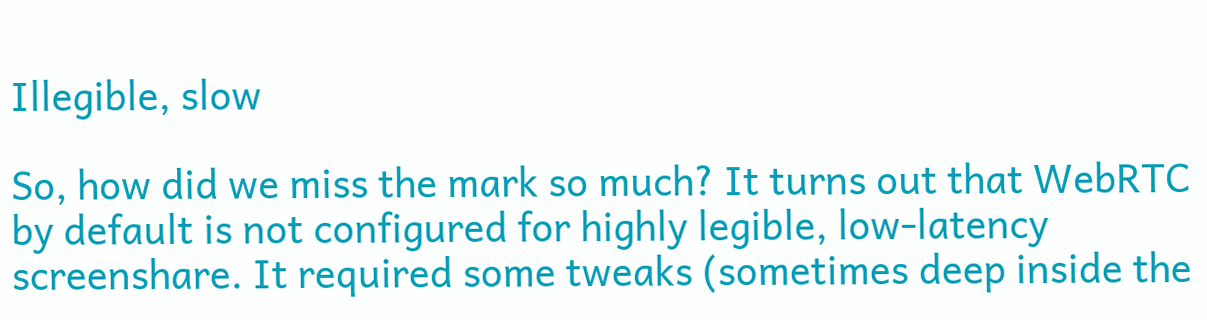Illegible, slow

So, how did we miss the mark so much? It turns out that WebRTC by default is not configured for highly legible, low-latency screenshare. It required some tweaks (sometimes deep inside the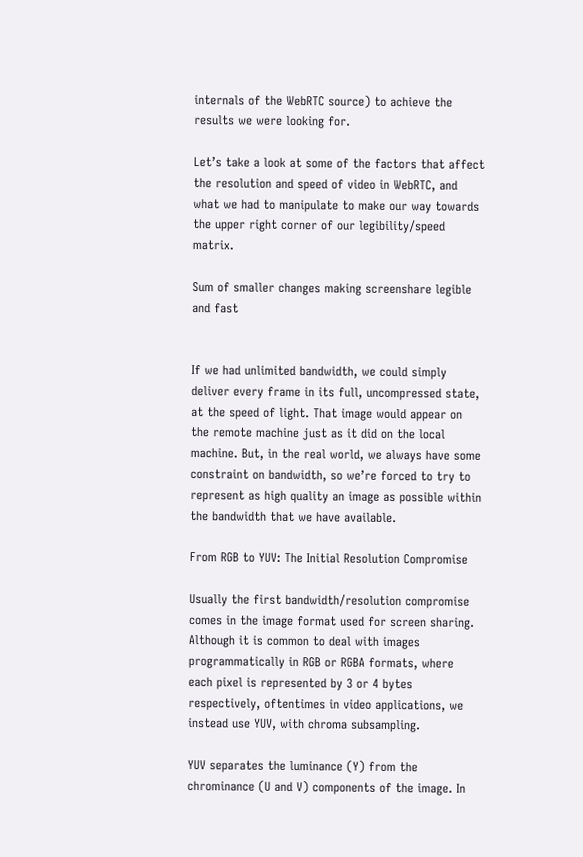internals of the WebRTC source) to achieve the results we were looking for.

Let’s take a look at some of the factors that affect the resolution and speed of video in WebRTC, and what we had to manipulate to make our way towards the upper right corner of our legibility/speed matrix.

Sum of smaller changes making screenshare legible and fast


If we had unlimited bandwidth, we could simply deliver every frame in its full, uncompressed state, at the speed of light. That image would appear on the remote machine just as it did on the local machine. But, in the real world, we always have some constraint on bandwidth, so we’re forced to try to represent as high quality an image as possible within the bandwidth that we have available.

From RGB to YUV: The Initial Resolution Compromise

Usually the first bandwidth/resolution compromise comes in the image format used for screen sharing. Although it is common to deal with images programmatically in RGB or RGBA formats, where each pixel is represented by 3 or 4 bytes respectively, oftentimes in video applications, we instead use YUV, with chroma subsampling.

YUV separates the luminance (Y) from the chrominance (U and V) components of the image. In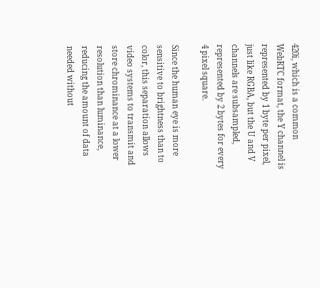420i, which is a common WebRTC format, the Y channel is represented by 1 byte per pixel, just like RGBA, but the U and V channels are subsampled, represented by 2 bytes for every 4 pixel square.

Since the human eye is more sensitive to brightness than to color, this separation allows video systems to transmit and store chrominance at a lower resolution than luminance, reducing the amount of data needed without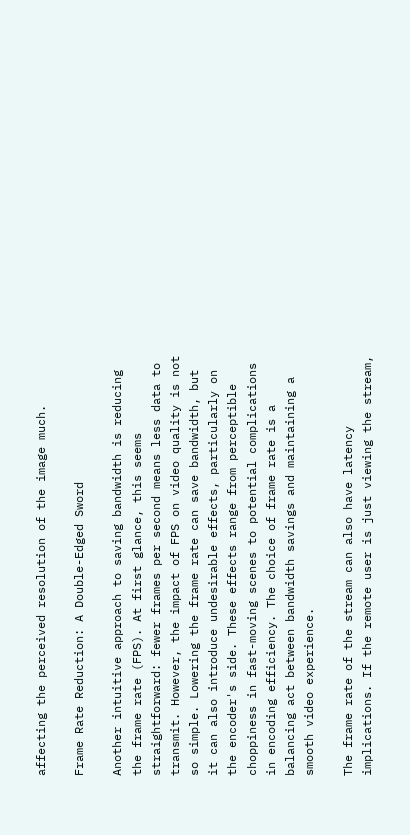affecting the perceived resolution of the image much.

Frame Rate Reduction: A Double-Edged Sword

Another intuitive approach to saving bandwidth is reducing the frame rate (FPS). At first glance, this seems straightforward: fewer frames per second means less data to transmit. However, the impact of FPS on video quality is not so simple. Lowering the frame rate can save bandwidth, but it can also introduce undesirable effects, particularly on the encoder's side. These effects range from perceptible choppiness in fast-moving scenes to potential complications in encoding efficiency. The choice of frame rate is a balancing act between bandwidth savings and maintaining a smooth video experience.

The frame rate of the stream can also have latency implications. If the remote user is just viewing the stream,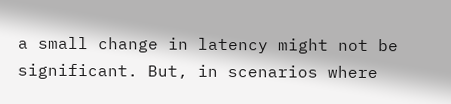a small change in latency might not be significant. But, in scenarios where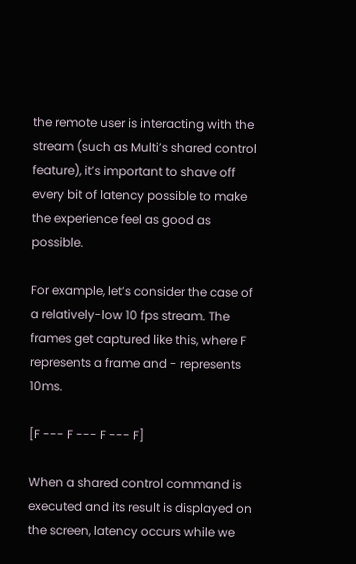the remote user is interacting with the stream (such as Multi’s shared control feature), it’s important to shave off every bit of latency possible to make the experience feel as good as possible.

For example, let’s consider the case of a relatively-low 10 fps stream. The frames get captured like this, where F represents a frame and - represents 10ms.

[F --- F --- F --- F]

When a shared control command is executed and its result is displayed on the screen, latency occurs while we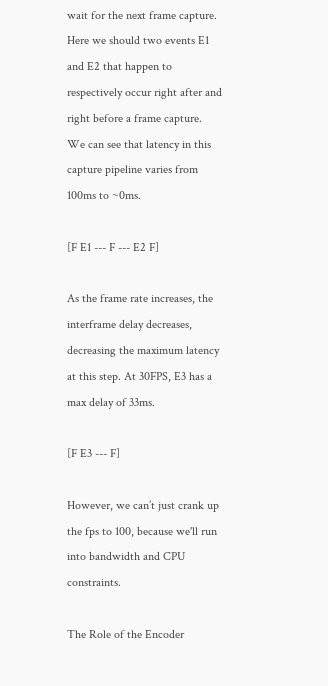wait for the next frame capture. Here we should two events E1 and E2 that happen to respectively occur right after and right before a frame capture. We can see that latency in this capture pipeline varies from 100ms to ~0ms.

[F E1 --- F --- E2 F]

As the frame rate increases, the interframe delay decreases, decreasing the maximum latency at this step. At 30FPS, E3 has a max delay of 33ms.

[F E3 --- F]

However, we can’t just crank up the fps to 100, because we'll run into bandwidth and CPU constraints.

The Role of the Encoder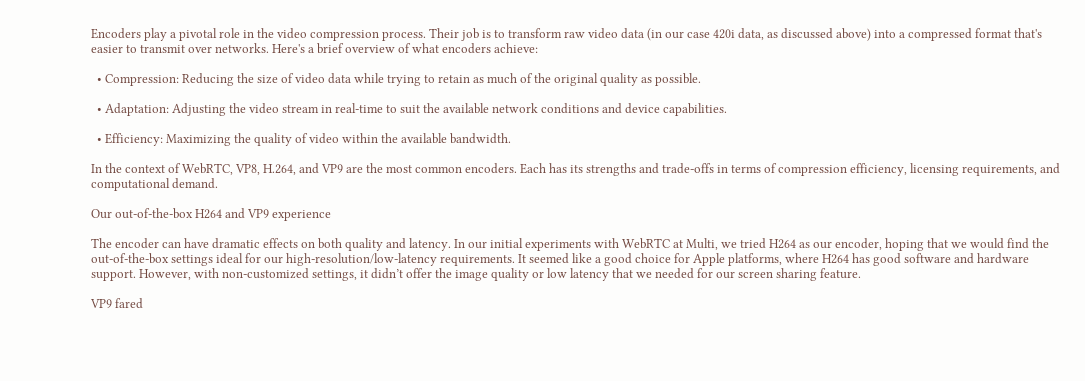Encoders play a pivotal role in the video compression process. Their job is to transform raw video data (in our case 420i data, as discussed above) into a compressed format that's easier to transmit over networks. Here's a brief overview of what encoders achieve:

  • Compression: Reducing the size of video data while trying to retain as much of the original quality as possible.

  • Adaptation: Adjusting the video stream in real-time to suit the available network conditions and device capabilities.

  • Efficiency: Maximizing the quality of video within the available bandwidth.

In the context of WebRTC, VP8, H.264, and VP9 are the most common encoders. Each has its strengths and trade-offs in terms of compression efficiency, licensing requirements, and computational demand.

Our out-of-the-box H264 and VP9 experience

The encoder can have dramatic effects on both quality and latency. In our initial experiments with WebRTC at Multi, we tried H264 as our encoder, hoping that we would find the out-of-the-box settings ideal for our high-resolution/low-latency requirements. It seemed like a good choice for Apple platforms, where H264 has good software and hardware support. However, with non-customized settings, it didn’t offer the image quality or low latency that we needed for our screen sharing feature.

VP9 fared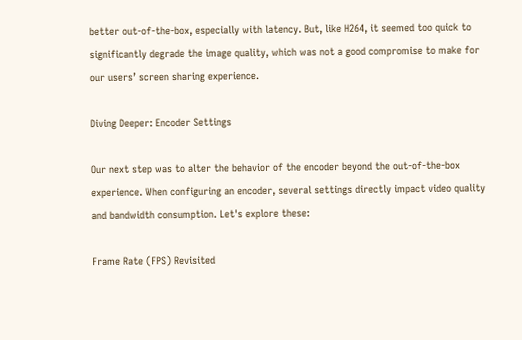better out-of-the-box, especially with latency. But, like H264, it seemed too quick to significantly degrade the image quality, which was not a good compromise to make for our users’ screen sharing experience.

Diving Deeper: Encoder Settings

Our next step was to alter the behavior of the encoder beyond the out-of-the-box experience. When configuring an encoder, several settings directly impact video quality and bandwidth consumption. Let's explore these:

Frame Rate (FPS) Revisited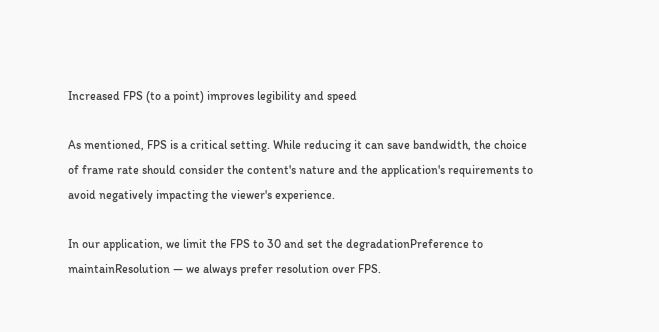Increased FPS (to a point) improves legibility and speed

As mentioned, FPS is a critical setting. While reducing it can save bandwidth, the choice of frame rate should consider the content's nature and the application's requirements to avoid negatively impacting the viewer's experience.

In our application, we limit the FPS to 30 and set the degradationPreference to maintainResolution — we always prefer resolution over FPS.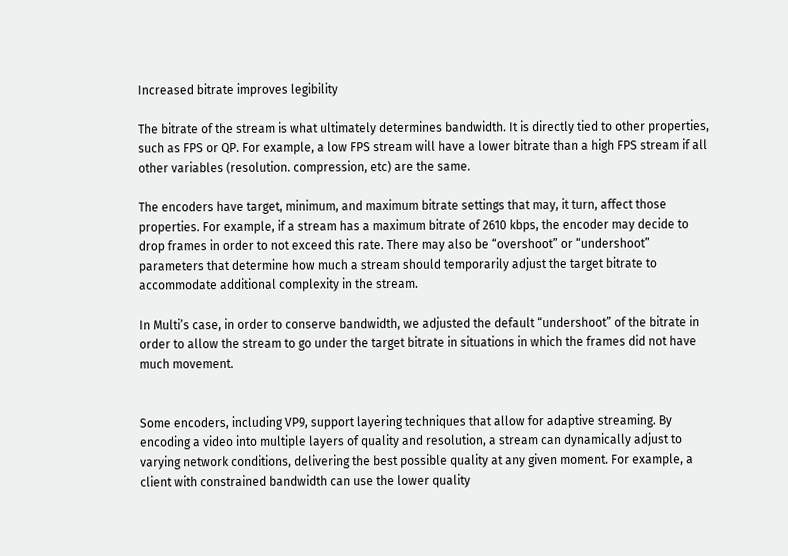Increased bitrate improves legibility

The bitrate of the stream is what ultimately determines bandwidth. It is directly tied to other properties, such as FPS or QP. For example, a low FPS stream will have a lower bitrate than a high FPS stream if all other variables (resolution. compression, etc) are the same.

The encoders have target, minimum, and maximum bitrate settings that may, it turn, affect those properties. For example, if a stream has a maximum bitrate of 2610 kbps, the encoder may decide to drop frames in order to not exceed this rate. There may also be “overshoot” or “undershoot” parameters that determine how much a stream should temporarily adjust the target bitrate to accommodate additional complexity in the stream.

In Multi’s case, in order to conserve bandwidth, we adjusted the default “undershoot” of the bitrate in order to allow the stream to go under the target bitrate in situations in which the frames did not have much movement.


Some encoders, including VP9, support layering techniques that allow for adaptive streaming. By encoding a video into multiple layers of quality and resolution, a stream can dynamically adjust to varying network conditions, delivering the best possible quality at any given moment. For example, a client with constrained bandwidth can use the lower quality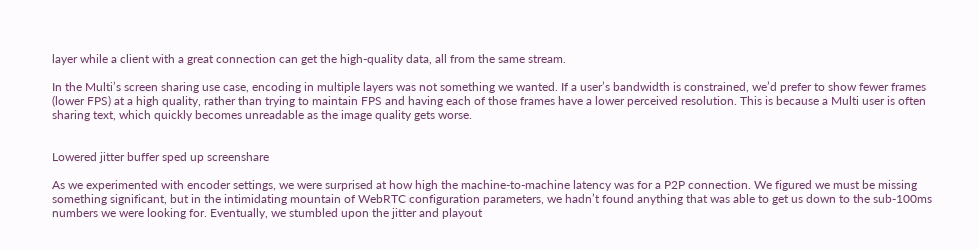layer while a client with a great connection can get the high-quality data, all from the same stream.

In the Multi’s screen sharing use case, encoding in multiple layers was not something we wanted. If a user’s bandwidth is constrained, we’d prefer to show fewer frames (lower FPS) at a high quality, rather than trying to maintain FPS and having each of those frames have a lower perceived resolution. This is because a Multi user is often sharing text, which quickly becomes unreadable as the image quality gets worse.


Lowered jitter buffer sped up screenshare

As we experimented with encoder settings, we were surprised at how high the machine-to-machine latency was for a P2P connection. We figured we must be missing something significant, but in the intimidating mountain of WebRTC configuration parameters, we hadn’t found anything that was able to get us down to the sub-100ms numbers we were looking for. Eventually, we stumbled upon the jitter and playout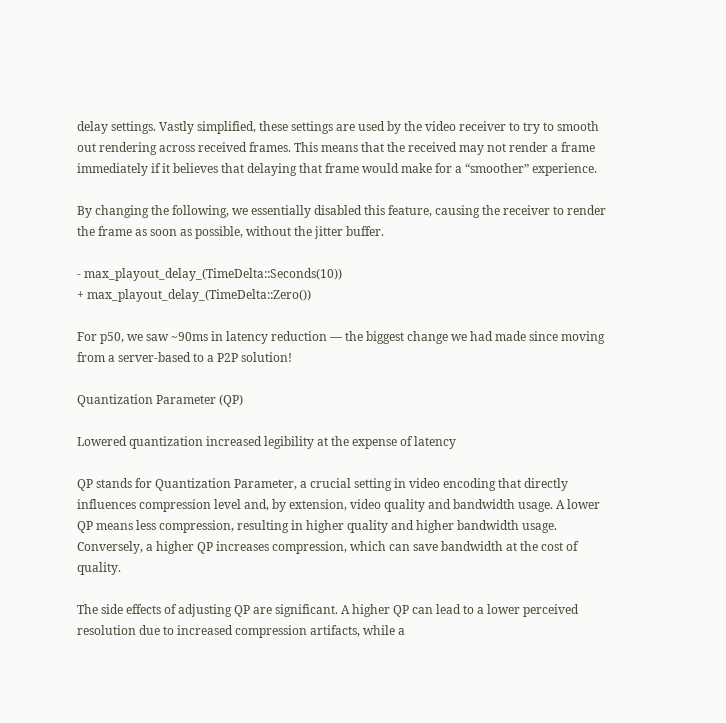delay settings. Vastly simplified, these settings are used by the video receiver to try to smooth out rendering across received frames. This means that the received may not render a frame immediately if it believes that delaying that frame would make for a “smoother” experience.

By changing the following, we essentially disabled this feature, causing the receiver to render the frame as soon as possible, without the jitter buffer.

- max_playout_delay_(TimeDelta::Seconds(10))
+ max_playout_delay_(TimeDelta::Zero())

For p50, we saw ~90ms in latency reduction — the biggest change we had made since moving from a server-based to a P2P solution!

Quantization Parameter (QP)

Lowered quantization increased legibility at the expense of latency

QP stands for Quantization Parameter, a crucial setting in video encoding that directly influences compression level and, by extension, video quality and bandwidth usage. A lower QP means less compression, resulting in higher quality and higher bandwidth usage. Conversely, a higher QP increases compression, which can save bandwidth at the cost of quality.

The side effects of adjusting QP are significant. A higher QP can lead to a lower perceived resolution due to increased compression artifacts, while a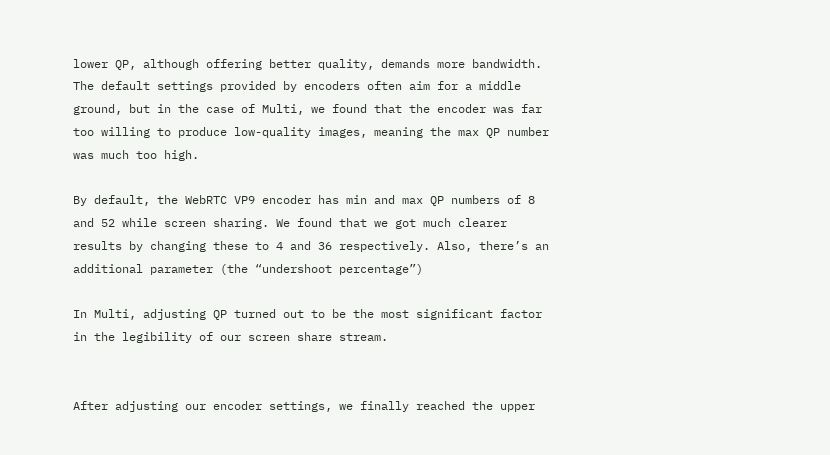lower QP, although offering better quality, demands more bandwidth. The default settings provided by encoders often aim for a middle ground, but in the case of Multi, we found that the encoder was far too willing to produce low-quality images, meaning the max QP number was much too high.

By default, the WebRTC VP9 encoder has min and max QP numbers of 8 and 52 while screen sharing. We found that we got much clearer results by changing these to 4 and 36 respectively. Also, there’s an additional parameter (the “undershoot percentage”)

In Multi, adjusting QP turned out to be the most significant factor in the legibility of our screen share stream.


After adjusting our encoder settings, we finally reached the upper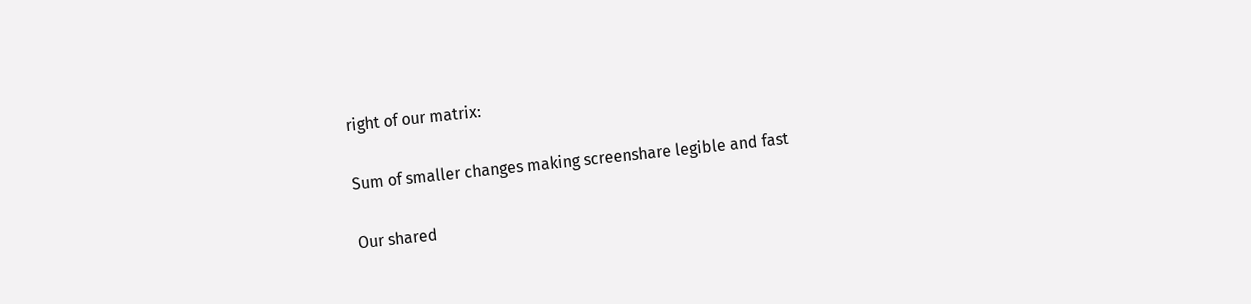right of our matrix:

Sum of smaller changes making screenshare legible and fast

Our shared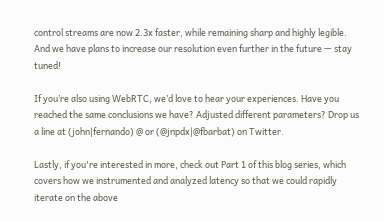control streams are now 2.3x faster, while remaining sharp and highly legible. And we have plans to increase our resolution even further in the future — stay tuned!

If you’re also using WebRTC, we’d love to hear your experiences. Have you reached the same conclusions we have? Adjusted different parameters? Drop us a line at (john|fernando) @ or (@jnpdx|@fbarbat) on Twitter.

Lastly, if you're interested in more, check out Part 1 of this blog series, which covers how we instrumented and analyzed latency so that we could rapidly iterate on the above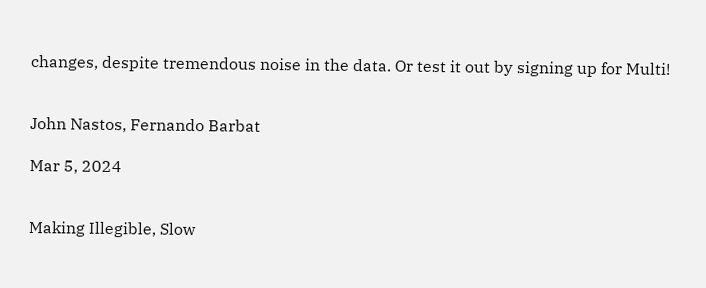changes, despite tremendous noise in the data. Or test it out by signing up for Multi!


John Nastos, Fernando Barbat

Mar 5, 2024


Making Illegible, Slow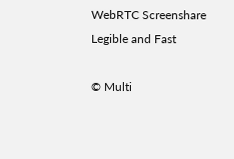WebRTC Screenshare Legible and Fast

© Multi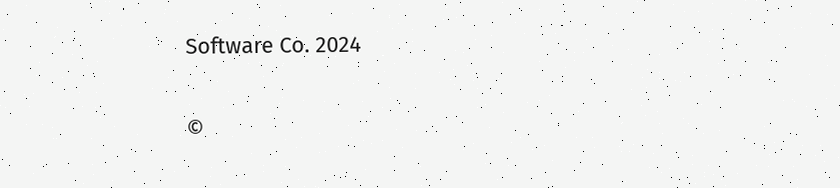Software Co. 2024

©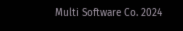Multi Software Co. 2024